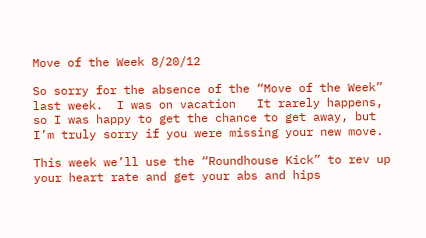Move of the Week 8/20/12

So sorry for the absence of the “Move of the Week” last week.  I was on vacation   It rarely happens, so I was happy to get the chance to get away, but I’m truly sorry if you were missing your new move.

This week we’ll use the “Roundhouse Kick” to rev up your heart rate and get your abs and hips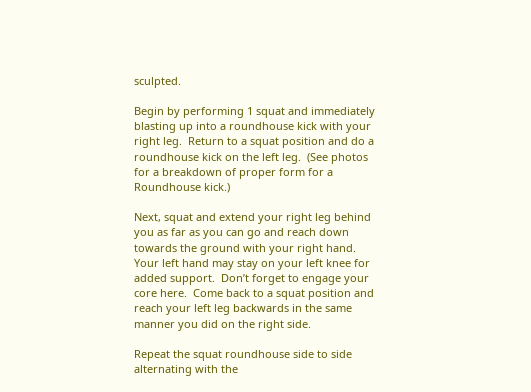sculpted.

Begin by performing 1 squat and immediately blasting up into a roundhouse kick with your right leg.  Return to a squat position and do a roundhouse kick on the left leg.  (See photos for a breakdown of proper form for a Roundhouse kick.)

Next, squat and extend your right leg behind you as far as you can go and reach down towards the ground with your right hand.  Your left hand may stay on your left knee for added support.  Don’t forget to engage your core here.  Come back to a squat position and reach your left leg backwards in the same manner you did on the right side.

Repeat the squat roundhouse side to side alternating with the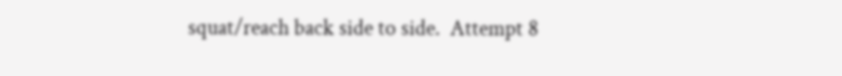squat/reach back side to side.  Attempt 8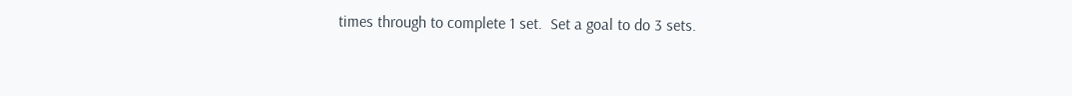times through to complete 1 set.  Set a goal to do 3 sets.